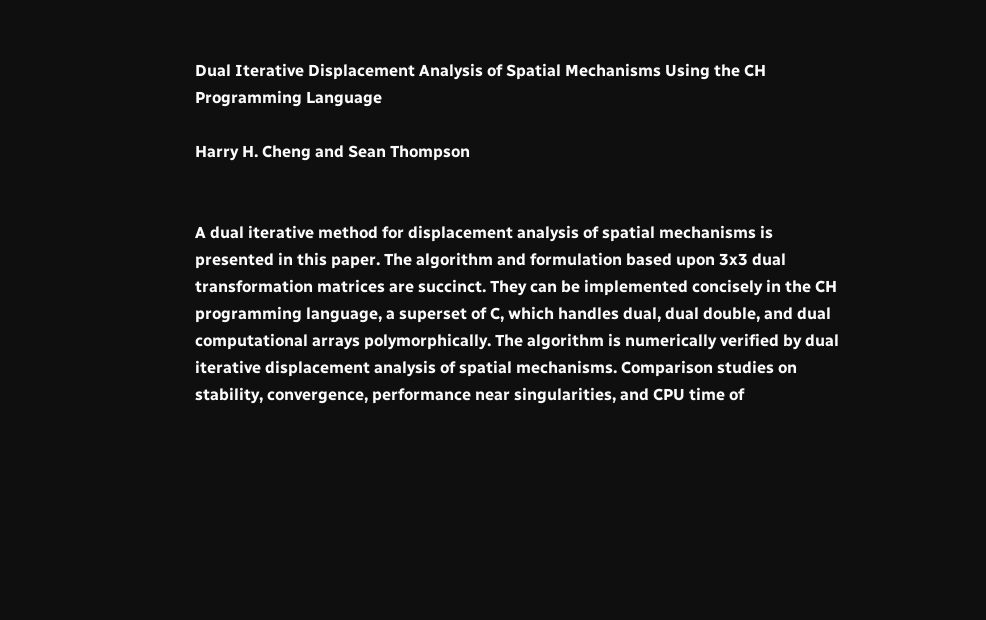Dual Iterative Displacement Analysis of Spatial Mechanisms Using the CH Programming Language

Harry H. Cheng and Sean Thompson


A dual iterative method for displacement analysis of spatial mechanisms is presented in this paper. The algorithm and formulation based upon 3x3 dual transformation matrices are succinct. They can be implemented concisely in the CH programming language, a superset of C, which handles dual, dual double, and dual computational arrays polymorphically. The algorithm is numerically verified by dual iterative displacement analysis of spatial mechanisms. Comparison studies on stability, convergence, performance near singularities, and CPU time of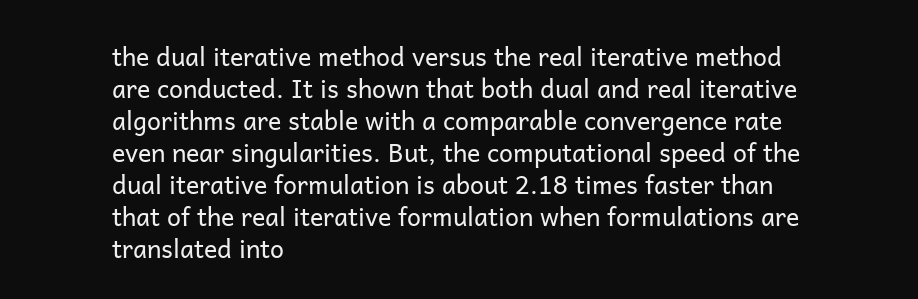the dual iterative method versus the real iterative method are conducted. It is shown that both dual and real iterative algorithms are stable with a comparable convergence rate even near singularities. But, the computational speed of the dual iterative formulation is about 2.18 times faster than that of the real iterative formulation when formulations are translated into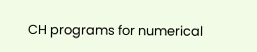CH programs for numerical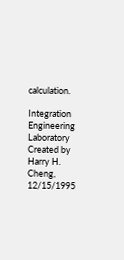calculation.

Integration Engineering Laboratory
Created by Harry H. Cheng, 12/15/1995